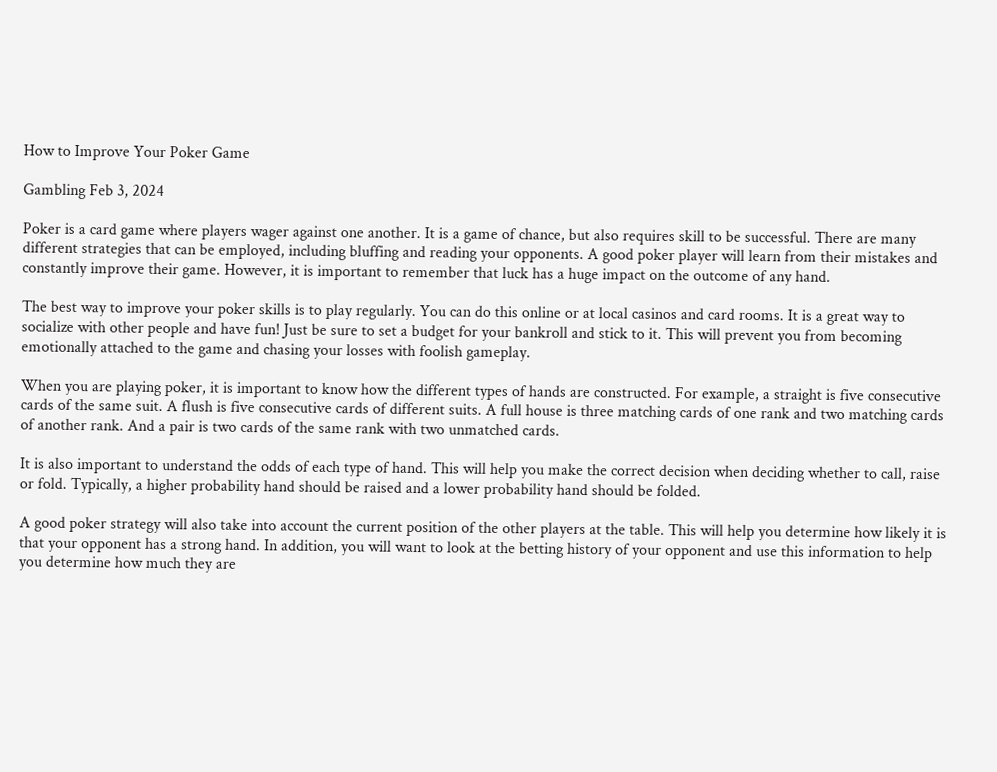How to Improve Your Poker Game

Gambling Feb 3, 2024

Poker is a card game where players wager against one another. It is a game of chance, but also requires skill to be successful. There are many different strategies that can be employed, including bluffing and reading your opponents. A good poker player will learn from their mistakes and constantly improve their game. However, it is important to remember that luck has a huge impact on the outcome of any hand.

The best way to improve your poker skills is to play regularly. You can do this online or at local casinos and card rooms. It is a great way to socialize with other people and have fun! Just be sure to set a budget for your bankroll and stick to it. This will prevent you from becoming emotionally attached to the game and chasing your losses with foolish gameplay.

When you are playing poker, it is important to know how the different types of hands are constructed. For example, a straight is five consecutive cards of the same suit. A flush is five consecutive cards of different suits. A full house is three matching cards of one rank and two matching cards of another rank. And a pair is two cards of the same rank with two unmatched cards.

It is also important to understand the odds of each type of hand. This will help you make the correct decision when deciding whether to call, raise or fold. Typically, a higher probability hand should be raised and a lower probability hand should be folded.

A good poker strategy will also take into account the current position of the other players at the table. This will help you determine how likely it is that your opponent has a strong hand. In addition, you will want to look at the betting history of your opponent and use this information to help you determine how much they are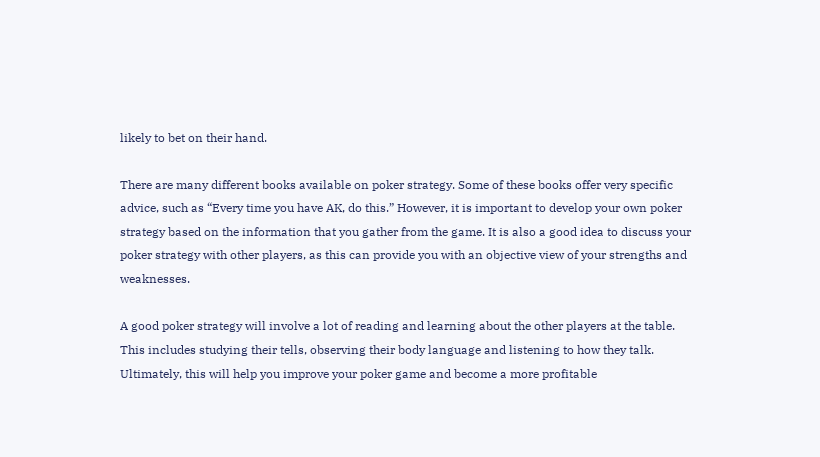likely to bet on their hand.

There are many different books available on poker strategy. Some of these books offer very specific advice, such as “Every time you have AK, do this.” However, it is important to develop your own poker strategy based on the information that you gather from the game. It is also a good idea to discuss your poker strategy with other players, as this can provide you with an objective view of your strengths and weaknesses.

A good poker strategy will involve a lot of reading and learning about the other players at the table. This includes studying their tells, observing their body language and listening to how they talk. Ultimately, this will help you improve your poker game and become a more profitable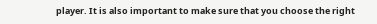player. It is also important to make sure that you choose the right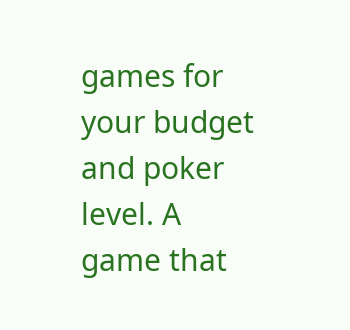games for your budget and poker level. A game that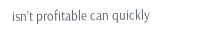isn’t profitable can quickly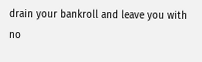drain your bankroll and leave you with no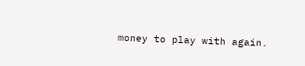money to play with again.